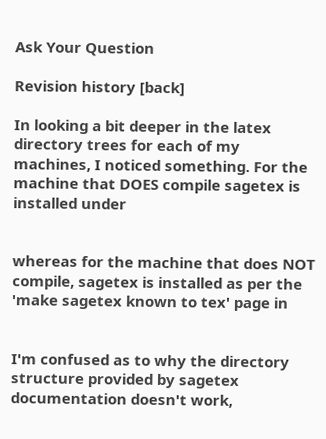Ask Your Question

Revision history [back]

In looking a bit deeper in the latex directory trees for each of my machines, I noticed something. For the machine that DOES compile sagetex is installed under


whereas for the machine that does NOT compile, sagetex is installed as per the 'make sagetex known to tex' page in


I'm confused as to why the directory structure provided by sagetex documentation doesn't work,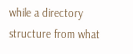while a directory structure from what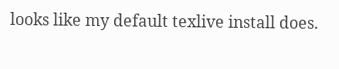looks like my default texlive install does.